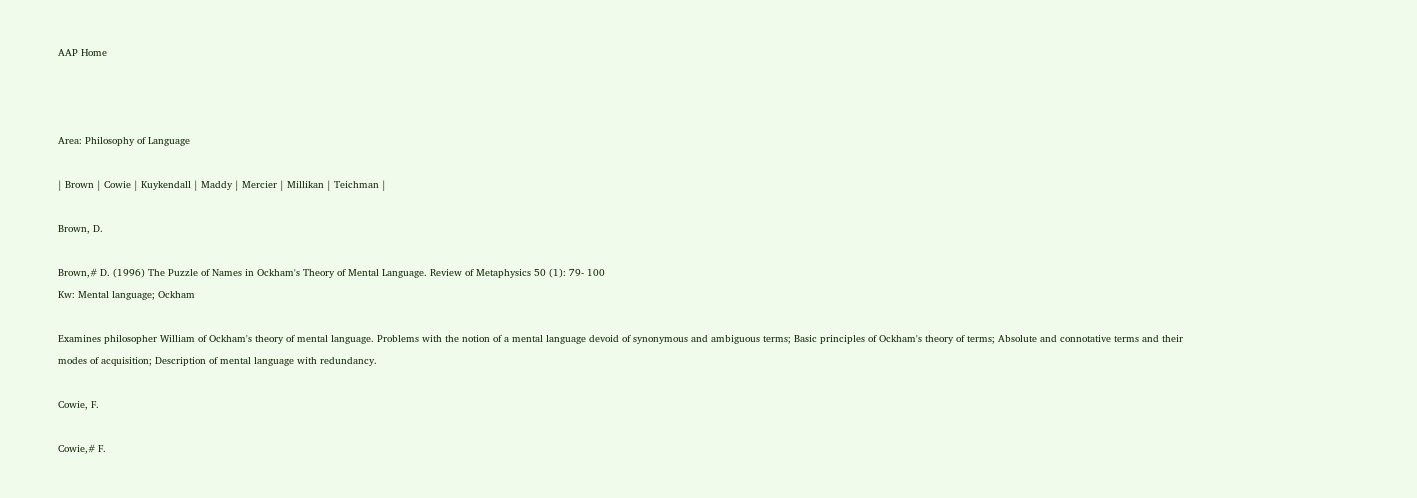AAP Home



Area: Philosophy of Language

| Brown | Cowie | Kuykendall | Maddy | Mercier | Millikan | Teichman |

Brown, D.

Brown,# D. (1996) The Puzzle of Names in Ockham's Theory of Mental Language. Review of Metaphysics 50 (1): 79- 100
Kw: Mental language; Ockham

Examines philosopher William of Ockham's theory of mental language. Problems with the notion of a mental language devoid of synonymous and ambiguous terms; Basic principles of Ockham's theory of terms; Absolute and connotative terms and their modes of acquisition; Description of mental language with redundancy.

Cowie, F.

Cowie,# F.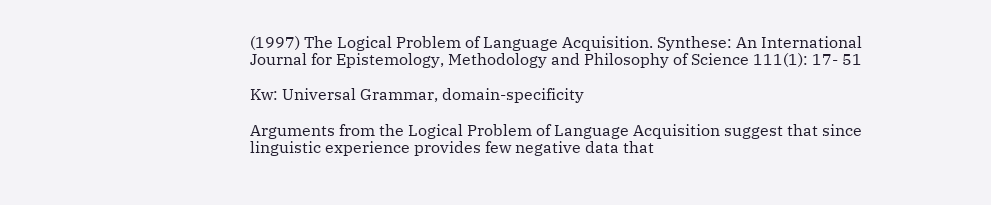(1997) The Logical Problem of Language Acquisition. Synthese: An International Journal for Epistemology, Methodology and Philosophy of Science 111(1): 17- 51

Kw: Universal Grammar, domain-specificity

Arguments from the Logical Problem of Language Acquisition suggest that since linguistic experience provides few negative data that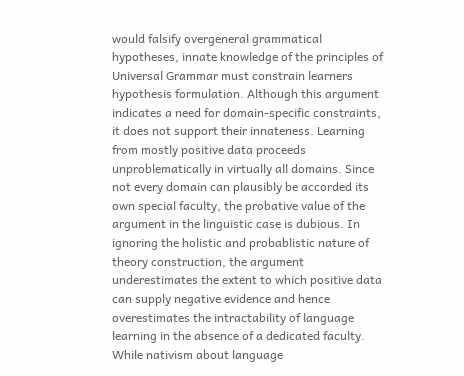would falsify overgeneral grammatical hypotheses, innate knowledge of the principles of Universal Grammar must constrain learners hypothesis formulation. Although this argument indicates a need for domain-specific constraints, it does not support their innateness. Learning from mostly positive data proceeds unproblematically in virtually all domains. Since not every domain can plausibly be accorded its own special faculty, the probative value of the argument in the linguistic case is dubious. In ignoring the holistic and probablistic nature of theory construction, the argument underestimates the extent to which positive data can supply negative evidence and hence overestimates the intractability of language learning in the absence of a dedicated faculty. While nativism about language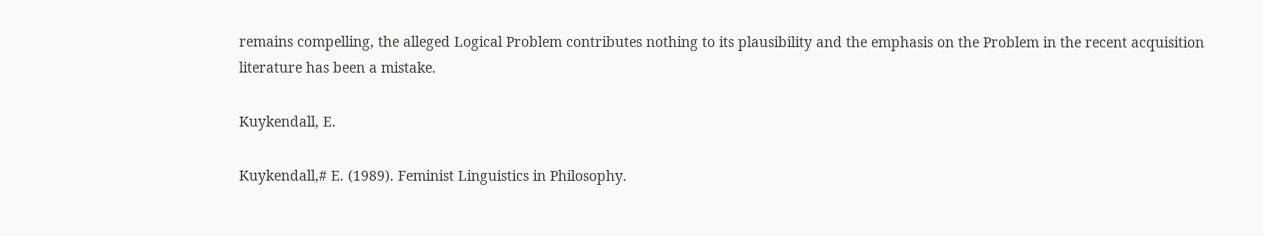remains compelling, the alleged Logical Problem contributes nothing to its plausibility and the emphasis on the Problem in the recent acquisition literature has been a mistake.

Kuykendall, E.

Kuykendall,# E. (1989). Feminist Linguistics in Philosophy.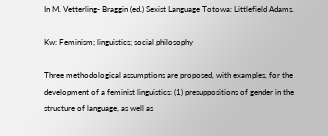In M. Vetterling- Braggin (ed.) Sexist Language Totowa: Littlefield Adams.

Kw: Feminism; linguistics; social philosophy

Three methodological assumptions are proposed, with examples, for the development of a feminist linguistics: (1) presuppositions of gender in the structure of language, as well as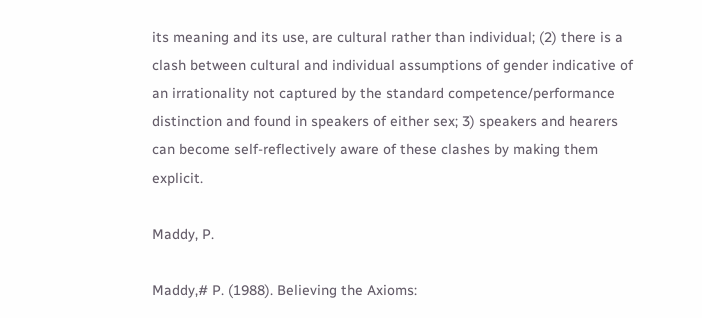its meaning and its use, are cultural rather than individual; (2) there is a clash between cultural and individual assumptions of gender indicative of an irrationality not captured by the standard competence/performance distinction and found in speakers of either sex; 3) speakers and hearers can become self-reflectively aware of these clashes by making them explicit.

Maddy, P.

Maddy,# P. (1988). Believing the Axioms: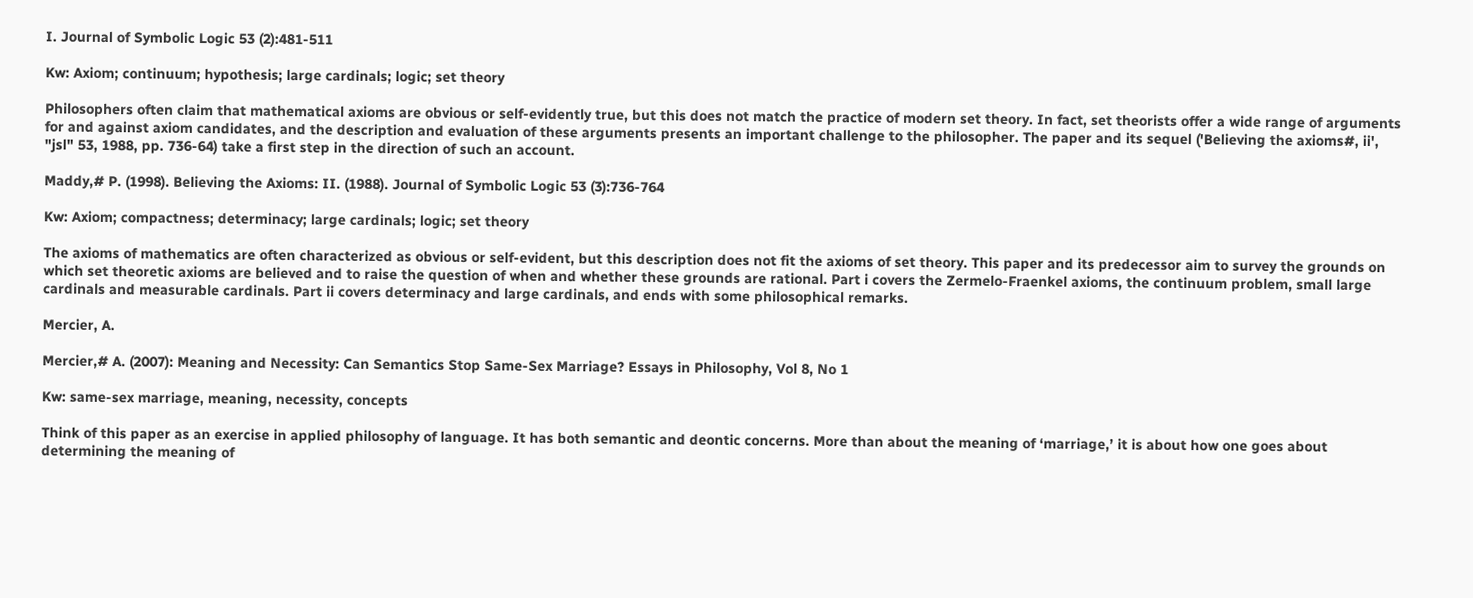I. Journal of Symbolic Logic 53 (2):481-511

Kw: Axiom; continuum; hypothesis; large cardinals; logic; set theory

Philosophers often claim that mathematical axioms are obvious or self-evidently true, but this does not match the practice of modern set theory. In fact, set theorists offer a wide range of arguments for and against axiom candidates, and the description and evaluation of these arguments presents an important challenge to the philosopher. The paper and its sequel ('Believing the axioms#, ii', "jsl" 53, 1988, pp. 736-64) take a first step in the direction of such an account.

Maddy,# P. (1998). Believing the Axioms: II. (1988). Journal of Symbolic Logic 53 (3):736-764

Kw: Axiom; compactness; determinacy; large cardinals; logic; set theory

The axioms of mathematics are often characterized as obvious or self-evident, but this description does not fit the axioms of set theory. This paper and its predecessor aim to survey the grounds on which set theoretic axioms are believed and to raise the question of when and whether these grounds are rational. Part i covers the Zermelo-Fraenkel axioms, the continuum problem, small large cardinals and measurable cardinals. Part ii covers determinacy and large cardinals, and ends with some philosophical remarks.

Mercier, A.

Mercier,# A. (2007): Meaning and Necessity: Can Semantics Stop Same-Sex Marriage? Essays in Philosophy, Vol 8, No 1

Kw: same-sex marriage, meaning, necessity, concepts

Think of this paper as an exercise in applied philosophy of language. It has both semantic and deontic concerns. More than about the meaning of ‘marriage,’ it is about how one goes about determining the meaning of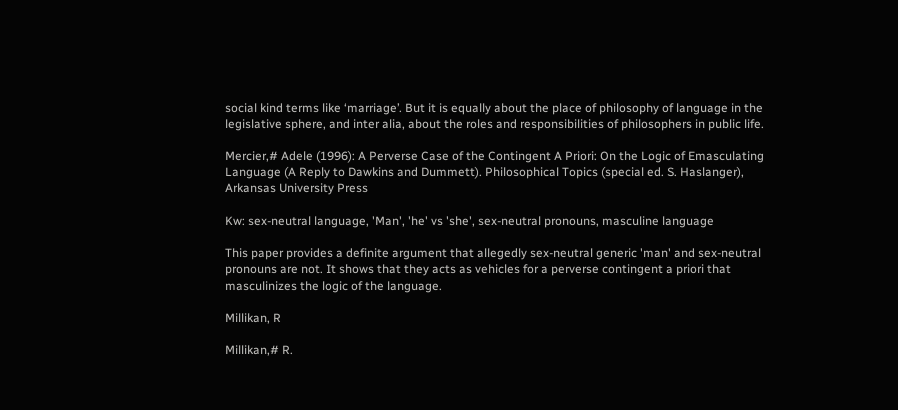social kind terms like ‘marriage’. But it is equally about the place of philosophy of language in the legislative sphere, and inter alia, about the roles and responsibilities of philosophers in public life.

Mercier,# Adele (1996): A Perverse Case of the Contingent A Priori: On the Logic of Emasculating Language (A Reply to Dawkins and Dummett). Philosophical Topics (special ed. S. Haslanger), Arkansas University Press

Kw: sex-neutral language, 'Man', 'he' vs 'she', sex-neutral pronouns, masculine language

This paper provides a definite argument that allegedly sex-neutral generic 'man' and sex-neutral pronouns are not. It shows that they acts as vehicles for a perverse contingent a priori that masculinizes the logic of the language.

Millikan, R

Millikan,# R.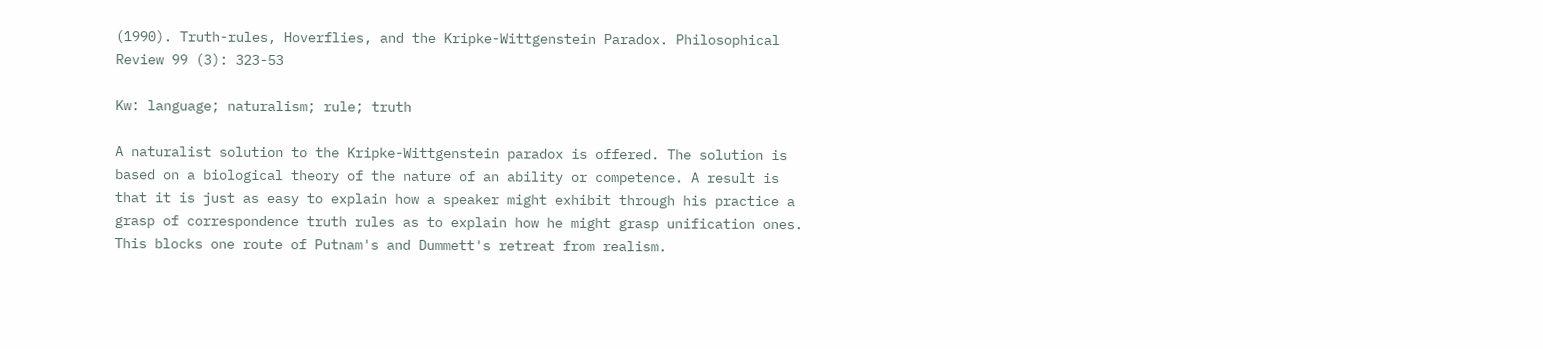(1990). Truth-rules, Hoverflies, and the Kripke-Wittgenstein Paradox. Philosophical Review 99 (3): 323-53

Kw: language; naturalism; rule; truth

A naturalist solution to the Kripke-Wittgenstein paradox is offered. The solution is based on a biological theory of the nature of an ability or competence. A result is that it is just as easy to explain how a speaker might exhibit through his practice a grasp of correspondence truth rules as to explain how he might grasp unification ones. This blocks one route of Putnam's and Dummett's retreat from realism.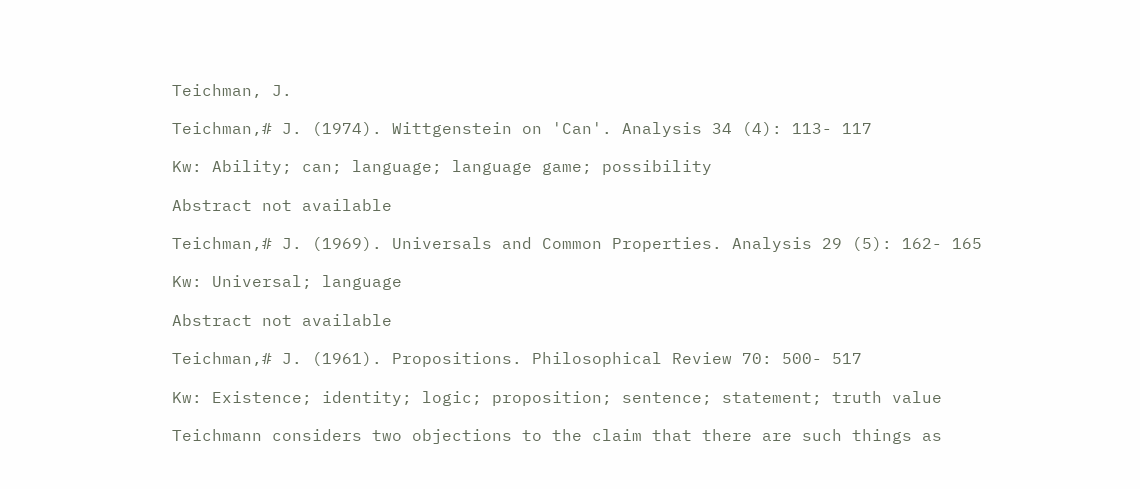Teichman, J.

Teichman,# J. (1974). Wittgenstein on 'Can'. Analysis 34 (4): 113- 117

Kw: Ability; can; language; language game; possibility

Abstract not available

Teichman,# J. (1969). Universals and Common Properties. Analysis 29 (5): 162- 165

Kw: Universal; language

Abstract not available

Teichman,# J. (1961). Propositions. Philosophical Review 70: 500- 517

Kw: Existence; identity; logic; proposition; sentence; statement; truth value

Teichmann considers two objections to the claim that there are such things as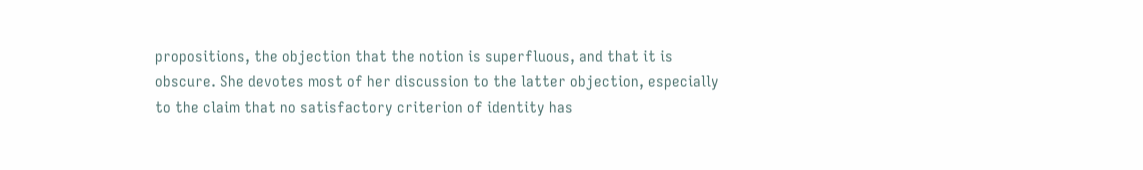propositions, the objection that the notion is superfluous, and that it is obscure. She devotes most of her discussion to the latter objection, especially to the claim that no satisfactory criterion of identity has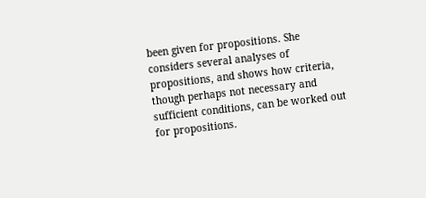been given for propositions. She considers several analyses of propositions, and shows how criteria, though perhaps not necessary and sufficient conditions, can be worked out for propositions.